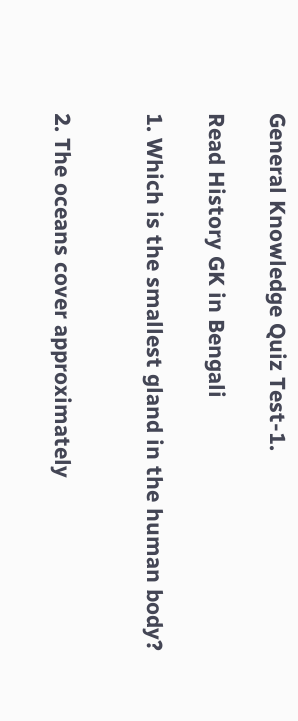General Knowledge Quiz Test-1.

Read History GK in Bengali

1. Which is the smallest gland in the human body?


2. The oceans cover approximately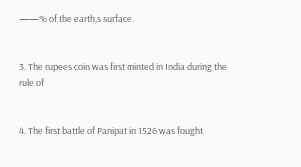——% of the earth,s surface.


3. The rupees coin was first minted in India during the rule of


4. The first battle of Panipat in 1526 was fought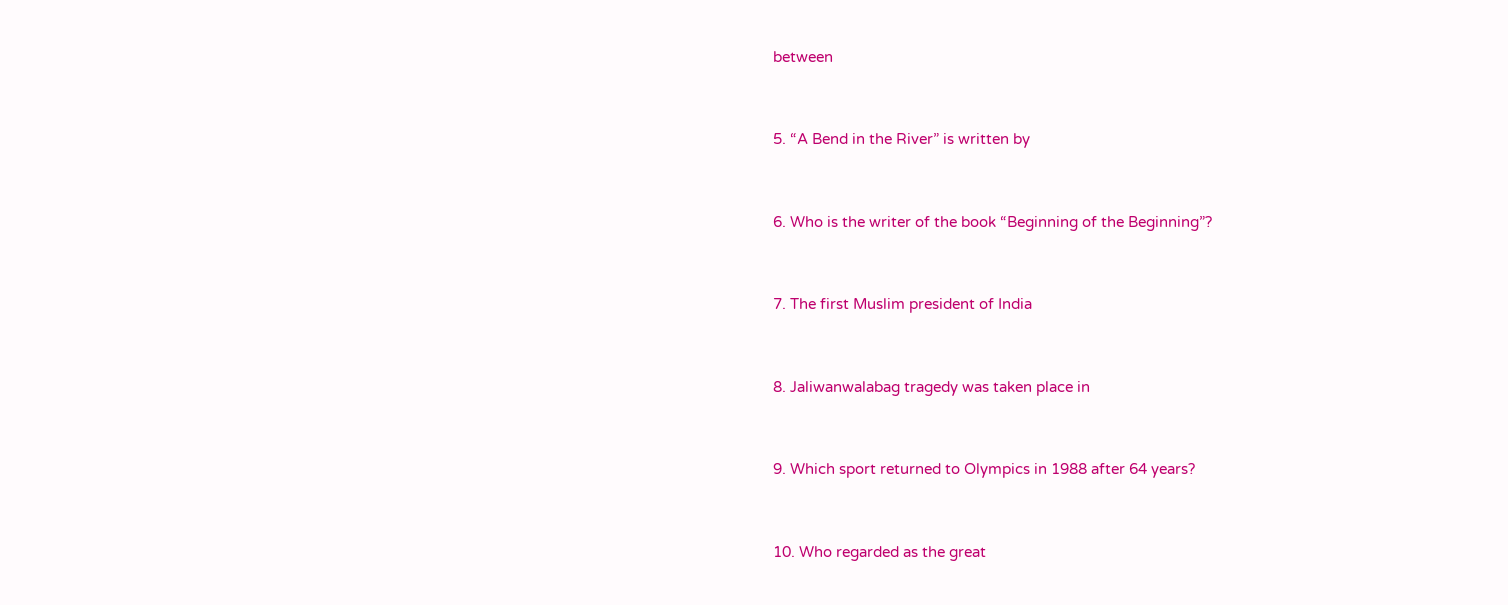between


5. “A Bend in the River” is written by


6. Who is the writer of the book “Beginning of the Beginning”?


7. The first Muslim president of India


8. Jaliwanwalabag tragedy was taken place in


9. Which sport returned to Olympics in 1988 after 64 years?


10. Who regarded as the great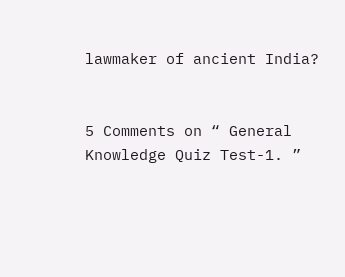lawmaker of ancient India?


5 Comments on “ General Knowledge Quiz Test-1. ”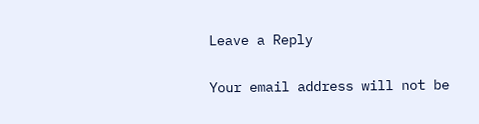Leave a Reply

Your email address will not be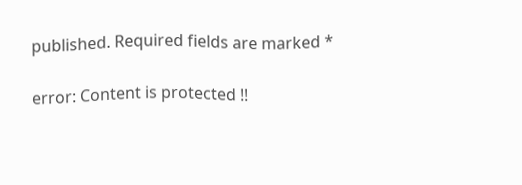published. Required fields are marked *

error: Content is protected !!